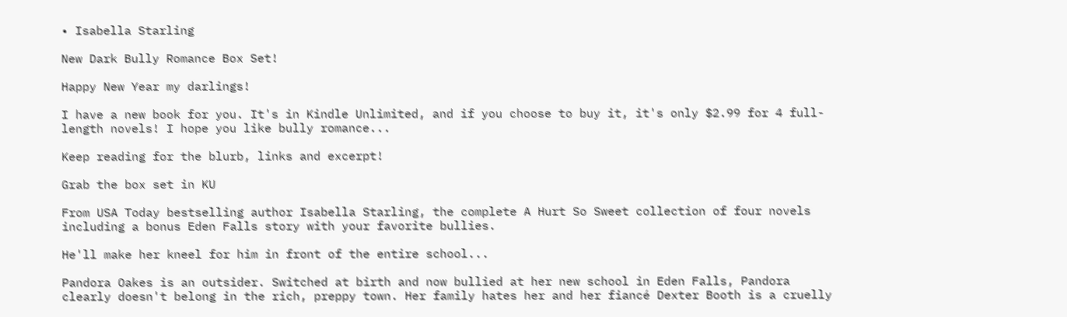• Isabella Starling

New Dark Bully Romance Box Set!

Happy New Year my darlings!

I have a new book for you. It's in Kindle Unlimited, and if you choose to buy it, it's only $2.99 for 4 full-length novels! I hope you like bully romance...

Keep reading for the blurb, links and excerpt!

Grab the box set in KU

From USA Today bestselling author Isabella Starling, the complete A Hurt So Sweet collection of four novels including a bonus Eden Falls story with your favorite bullies.

He'll make her kneel for him in front of the entire school...

Pandora Oakes is an outsider. Switched at birth and now bullied at her new school in Eden Falls, Pandora clearly doesn't belong in the rich, preppy town. Her family hates her and her fiancé Dexter Booth is a cruelly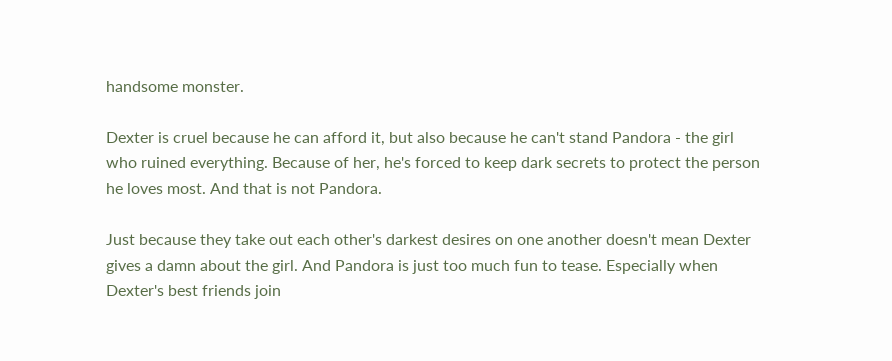handsome monster.

Dexter is cruel because he can afford it, but also because he can't stand Pandora - the girl who ruined everything. Because of her, he's forced to keep dark secrets to protect the person he loves most. And that is not Pandora.

Just because they take out each other's darkest desires on one another doesn't mean Dexter gives a damn about the girl. And Pandora is just too much fun to tease. Especially when Dexter's best friends join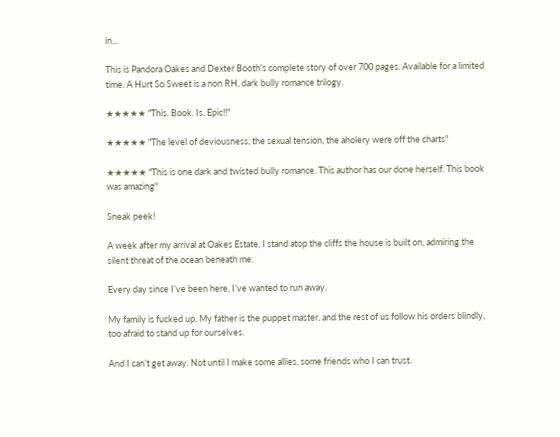in...

This is Pandora Oakes and Dexter Booth's complete story of over 700 pages. Available for a limited time. A Hurt So Sweet is a non RH, dark bully romance trilogy.

★★★★★ "This. Book. Is. Epic!!"

★★★★★ "The level of deviousness, the sexual tension, the aholery were off the charts"

★★★★★ "This is one dark and twisted bully romance. This author has our done herself. This book was amazing"

Sneak peek!

A week after my arrival at Oakes Estate, I stand atop the cliffs the house is built on, admiring the silent threat of the ocean beneath me.

Every day since I’ve been here, I’ve wanted to run away.

My family is fucked up. My father is the puppet master, and the rest of us follow his orders blindly, too afraid to stand up for ourselves.

And I can’t get away. Not until I make some allies, some friends who I can trust.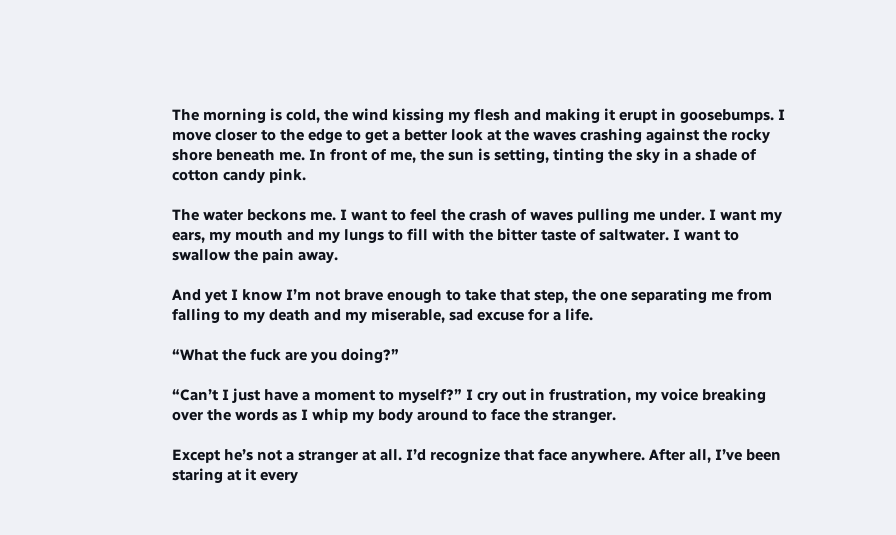The morning is cold, the wind kissing my flesh and making it erupt in goosebumps. I move closer to the edge to get a better look at the waves crashing against the rocky shore beneath me. In front of me, the sun is setting, tinting the sky in a shade of cotton candy pink.

The water beckons me. I want to feel the crash of waves pulling me under. I want my ears, my mouth and my lungs to fill with the bitter taste of saltwater. I want to swallow the pain away.

And yet I know I’m not brave enough to take that step, the one separating me from falling to my death and my miserable, sad excuse for a life.

“What the fuck are you doing?”

“Can’t I just have a moment to myself?” I cry out in frustration, my voice breaking over the words as I whip my body around to face the stranger.

Except he’s not a stranger at all. I’d recognize that face anywhere. After all, I’ve been staring at it every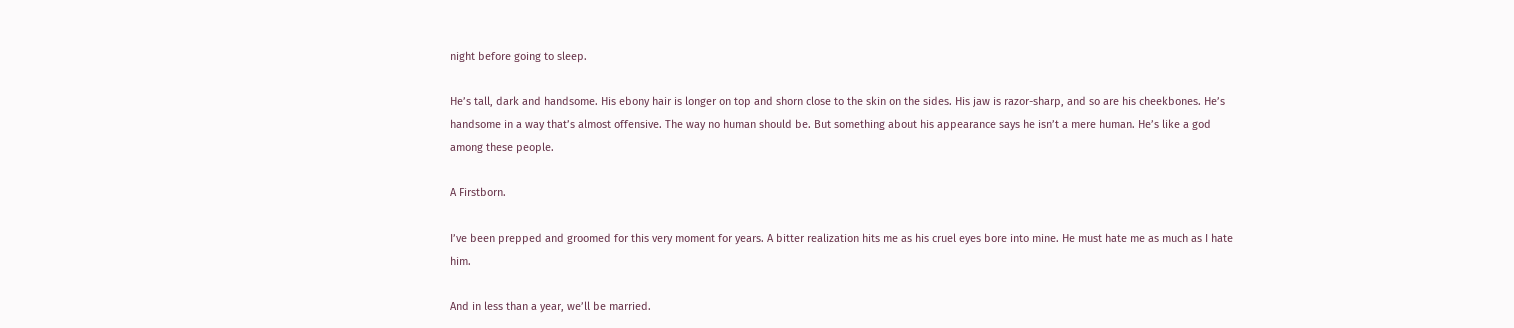night before going to sleep.

He’s tall, dark and handsome. His ebony hair is longer on top and shorn close to the skin on the sides. His jaw is razor-sharp, and so are his cheekbones. He’s handsome in a way that’s almost offensive. The way no human should be. But something about his appearance says he isn’t a mere human. He’s like a god among these people.

A Firstborn.

I’ve been prepped and groomed for this very moment for years. A bitter realization hits me as his cruel eyes bore into mine. He must hate me as much as I hate him.

And in less than a year, we’ll be married.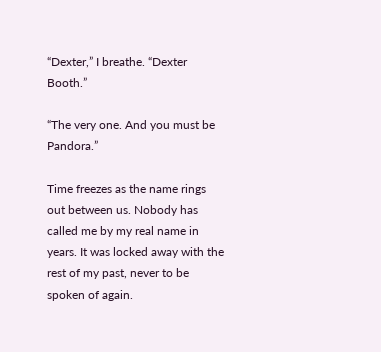“Dexter,” I breathe. “Dexter Booth.”

“The very one. And you must be Pandora.”

Time freezes as the name rings out between us. Nobody has called me by my real name in years. It was locked away with the rest of my past, never to be spoken of again.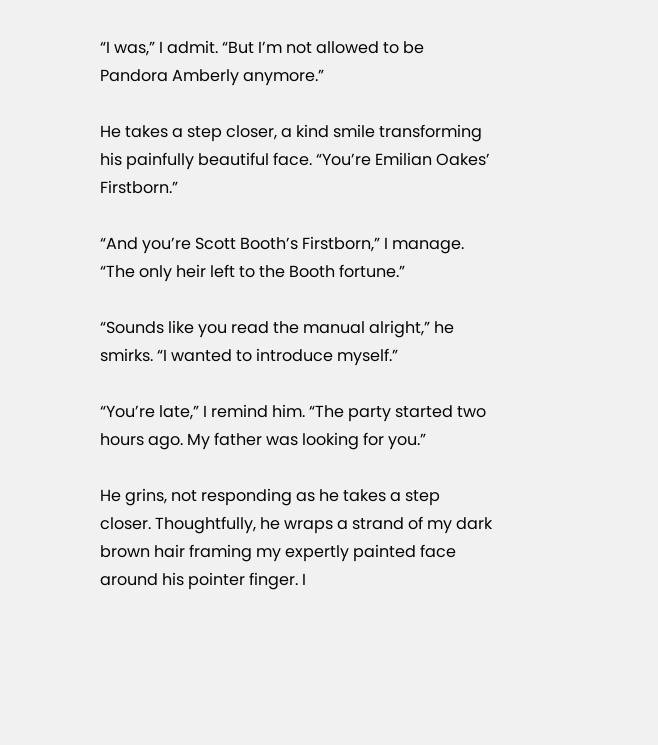“I was,” I admit. “But I’m not allowed to be Pandora Amberly anymore.”

He takes a step closer, a kind smile transforming his painfully beautiful face. “You’re Emilian Oakes’ Firstborn.”

“And you’re Scott Booth’s Firstborn,” I manage. “The only heir left to the Booth fortune.”

“Sounds like you read the manual alright,” he smirks. “I wanted to introduce myself.”

“You’re late,” I remind him. “The party started two hours ago. My father was looking for you.”

He grins, not responding as he takes a step closer. Thoughtfully, he wraps a strand of my dark brown hair framing my expertly painted face around his pointer finger. I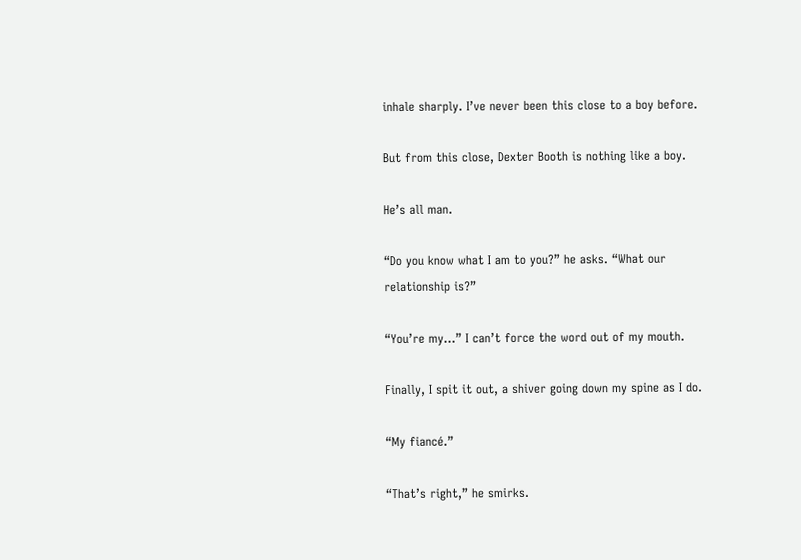inhale sharply. I’ve never been this close to a boy before.

But from this close, Dexter Booth is nothing like a boy.

He’s all man.

“Do you know what I am to you?” he asks. “What our relationship is?”

“You’re my…” I can’t force the word out of my mouth.

Finally, I spit it out, a shiver going down my spine as I do.

“My fiancé.”

“That’s right,” he smirks.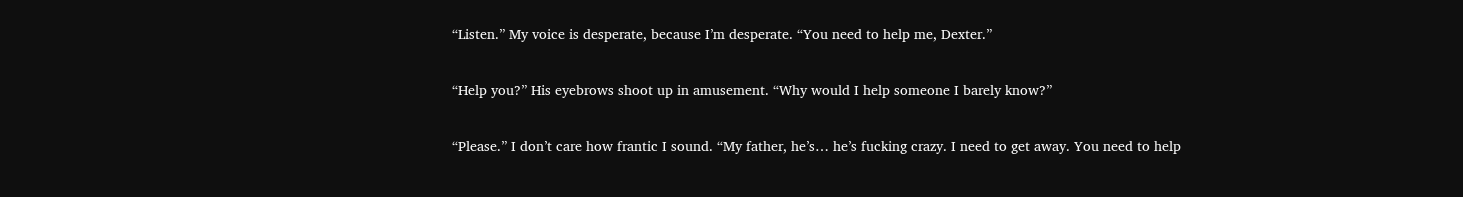“Listen.” My voice is desperate, because I’m desperate. “You need to help me, Dexter.”

“Help you?” His eyebrows shoot up in amusement. “Why would I help someone I barely know?”

“Please.” I don’t care how frantic I sound. “My father, he’s… he’s fucking crazy. I need to get away. You need to help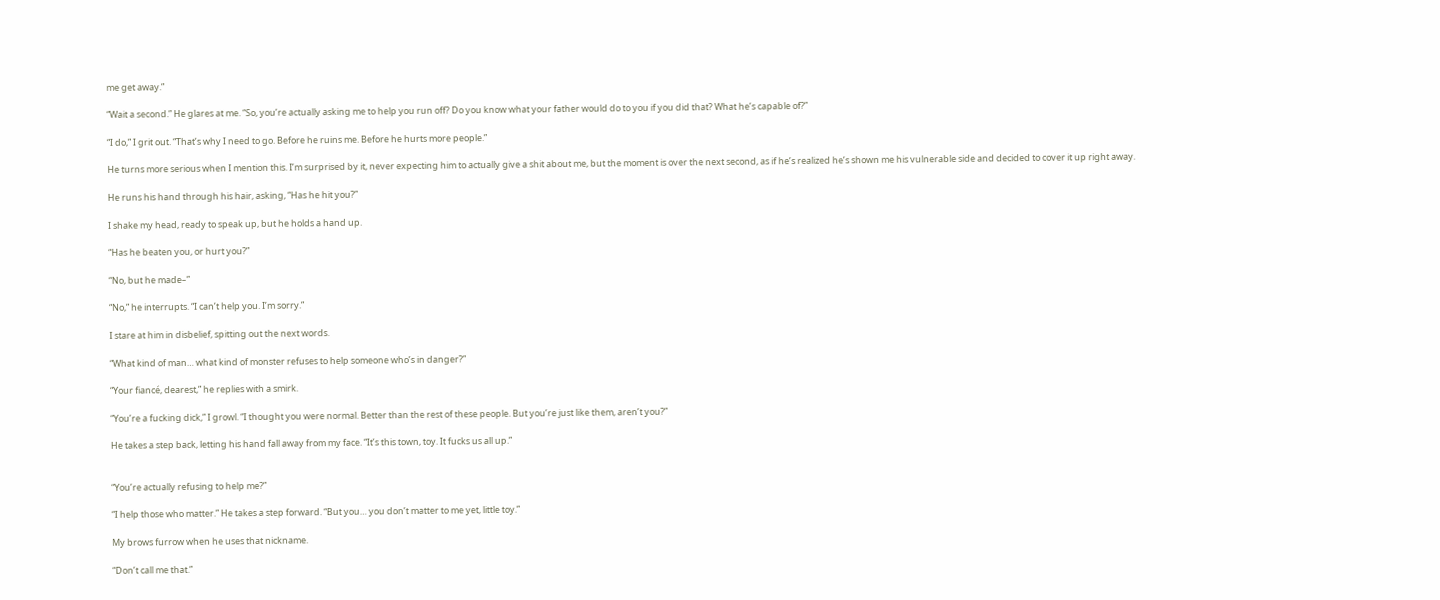me get away.”

“Wait a second.” He glares at me. “So, you’re actually asking me to help you run off? Do you know what your father would do to you if you did that? What he’s capable of?”

“I do,” I grit out. “That’s why I need to go. Before he ruins me. Before he hurts more people.”

He turns more serious when I mention this. I’m surprised by it, never expecting him to actually give a shit about me, but the moment is over the next second, as if he’s realized he’s shown me his vulnerable side and decided to cover it up right away.

He runs his hand through his hair, asking, “Has he hit you?”

I shake my head, ready to speak up, but he holds a hand up.

“Has he beaten you, or hurt you?”

“No, but he made–”

“No,” he interrupts. “I can’t help you. I’m sorry.”

I stare at him in disbelief, spitting out the next words.

“What kind of man… what kind of monster refuses to help someone who’s in danger?”

“Your fiancé, dearest,” he replies with a smirk.

“You’re a fucking dick,” I growl. “I thought you were normal. Better than the rest of these people. But you’re just like them, aren’t you?”

He takes a step back, letting his hand fall away from my face. “It’s this town, toy. It fucks us all up.”


“You’re actually refusing to help me?”

“I help those who matter.” He takes a step forward. “But you… you don’t matter to me yet, little toy.”

My brows furrow when he uses that nickname.

“Don’t call me that.”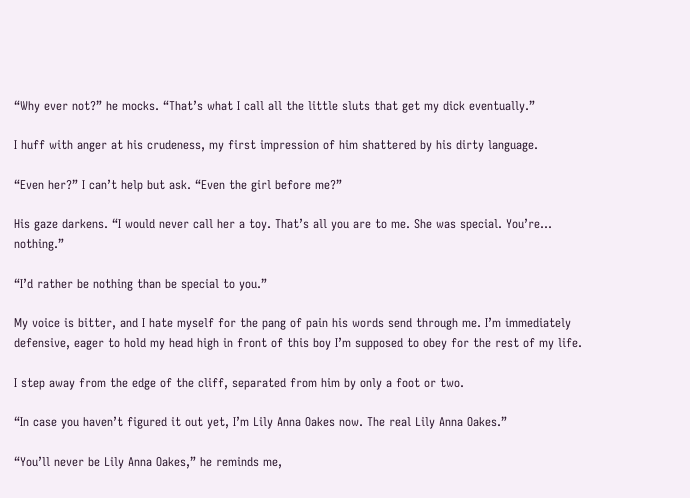“Why ever not?” he mocks. “That’s what I call all the little sluts that get my dick eventually.”

I huff with anger at his crudeness, my first impression of him shattered by his dirty language.

“Even her?” I can’t help but ask. “Even the girl before me?”

His gaze darkens. “I would never call her a toy. That’s all you are to me. She was special. You’re… nothing.”

“I’d rather be nothing than be special to you.”

My voice is bitter, and I hate myself for the pang of pain his words send through me. I’m immediately defensive, eager to hold my head high in front of this boy I’m supposed to obey for the rest of my life.

I step away from the edge of the cliff, separated from him by only a foot or two.

“In case you haven’t figured it out yet, I’m Lily Anna Oakes now. The real Lily Anna Oakes.”

“You’ll never be Lily Anna Oakes,” he reminds me,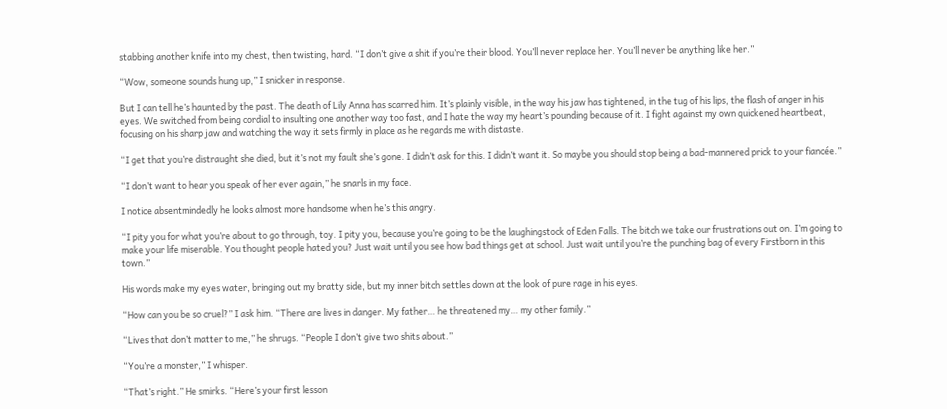stabbing another knife into my chest, then twisting, hard. “I don’t give a shit if you’re their blood. You’ll never replace her. You’ll never be anything like her.”

“Wow, someone sounds hung up,” I snicker in response.

But I can tell he’s haunted by the past. The death of Lily Anna has scarred him. It’s plainly visible, in the way his jaw has tightened, in the tug of his lips, the flash of anger in his eyes. We switched from being cordial to insulting one another way too fast, and I hate the way my heart’s pounding because of it. I fight against my own quickened heartbeat, focusing on his sharp jaw and watching the way it sets firmly in place as he regards me with distaste.

“I get that you’re distraught she died, but it’s not my fault she’s gone. I didn’t ask for this. I didn’t want it. So maybe you should stop being a bad-mannered prick to your fiancée.”

“I don’t want to hear you speak of her ever again,” he snarls in my face.

I notice absentmindedly he looks almost more handsome when he’s this angry.

“I pity you for what you’re about to go through, toy. I pity you, because you’re going to be the laughingstock of Eden Falls. The bitch we take our frustrations out on. I’m going to make your life miserable. You thought people hated you? Just wait until you see how bad things get at school. Just wait until you’re the punching bag of every Firstborn in this town.”

His words make my eyes water, bringing out my bratty side, but my inner bitch settles down at the look of pure rage in his eyes.

“How can you be so cruel?” I ask him. “There are lives in danger. My father… he threatened my… my other family.”

“Lives that don’t matter to me,” he shrugs. “People I don’t give two shits about.”

“You’re a monster,” I whisper.

“That’s right.” He smirks. “Here’s your first lesson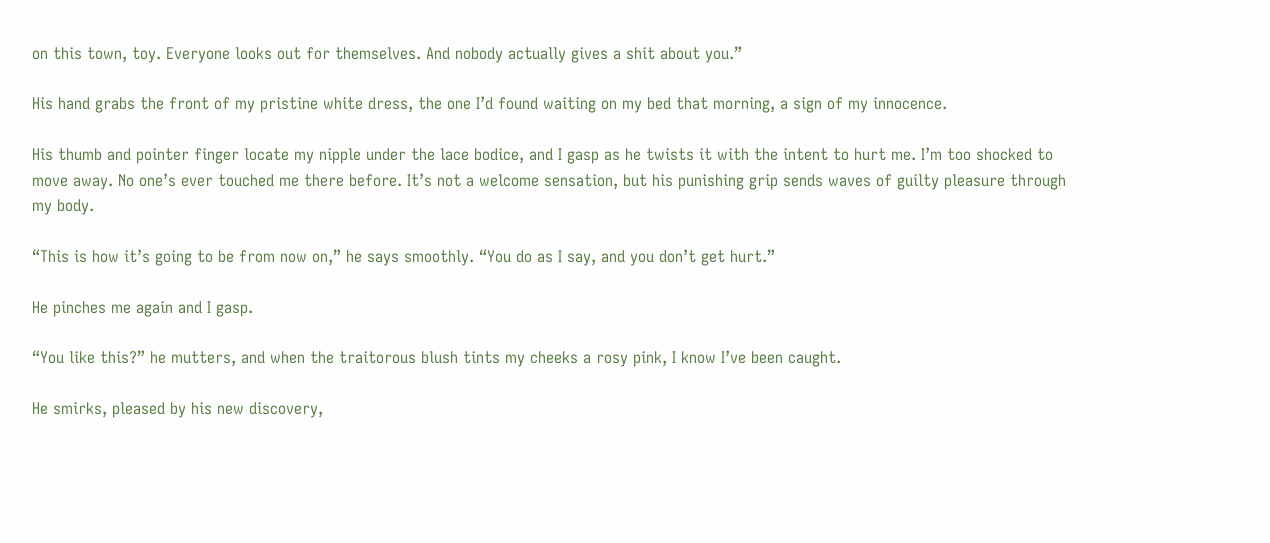on this town, toy. Everyone looks out for themselves. And nobody actually gives a shit about you.”

His hand grabs the front of my pristine white dress, the one I’d found waiting on my bed that morning, a sign of my innocence.

His thumb and pointer finger locate my nipple under the lace bodice, and I gasp as he twists it with the intent to hurt me. I’m too shocked to move away. No one’s ever touched me there before. It’s not a welcome sensation, but his punishing grip sends waves of guilty pleasure through my body.

“This is how it’s going to be from now on,” he says smoothly. “You do as I say, and you don’t get hurt.”

He pinches me again and I gasp.

“You like this?” he mutters, and when the traitorous blush tints my cheeks a rosy pink, I know I’ve been caught.

He smirks, pleased by his new discovery,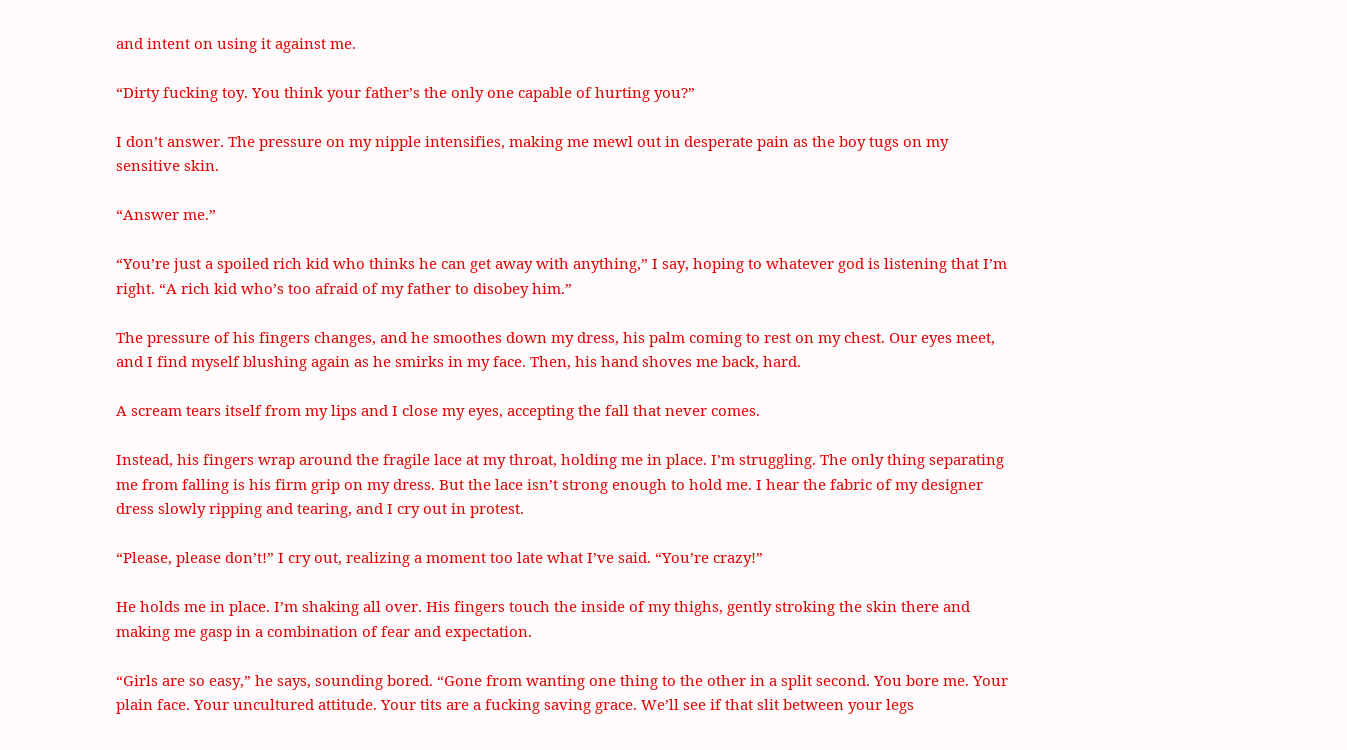and intent on using it against me.

“Dirty fucking toy. You think your father’s the only one capable of hurting you?”

I don’t answer. The pressure on my nipple intensifies, making me mewl out in desperate pain as the boy tugs on my sensitive skin.

“Answer me.”

“You’re just a spoiled rich kid who thinks he can get away with anything,” I say, hoping to whatever god is listening that I’m right. “A rich kid who’s too afraid of my father to disobey him.”

The pressure of his fingers changes, and he smoothes down my dress, his palm coming to rest on my chest. Our eyes meet, and I find myself blushing again as he smirks in my face. Then, his hand shoves me back, hard.

A scream tears itself from my lips and I close my eyes, accepting the fall that never comes.

Instead, his fingers wrap around the fragile lace at my throat, holding me in place. I’m struggling. The only thing separating me from falling is his firm grip on my dress. But the lace isn’t strong enough to hold me. I hear the fabric of my designer dress slowly ripping and tearing, and I cry out in protest.

“Please, please don’t!” I cry out, realizing a moment too late what I’ve said. “You’re crazy!”

He holds me in place. I’m shaking all over. His fingers touch the inside of my thighs, gently stroking the skin there and making me gasp in a combination of fear and expectation.

“Girls are so easy,” he says, sounding bored. “Gone from wanting one thing to the other in a split second. You bore me. Your plain face. Your uncultured attitude. Your tits are a fucking saving grace. We’ll see if that slit between your legs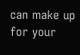can make up for your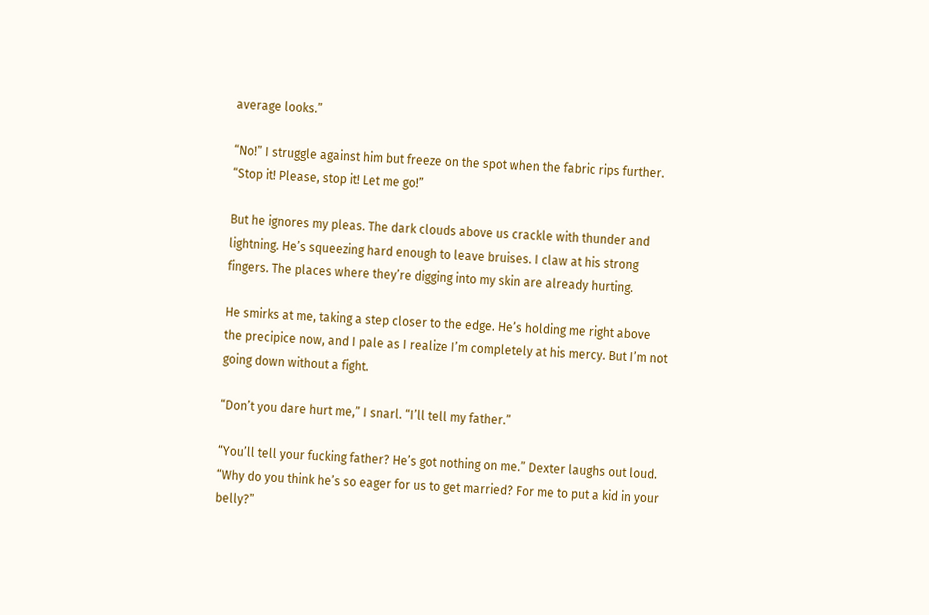average looks.”

“No!” I struggle against him but freeze on the spot when the fabric rips further. “Stop it! Please, stop it! Let me go!”

But he ignores my pleas. The dark clouds above us crackle with thunder and lightning. He’s squeezing hard enough to leave bruises. I claw at his strong fingers. The places where they’re digging into my skin are already hurting.

He smirks at me, taking a step closer to the edge. He’s holding me right above the precipice now, and I pale as I realize I’m completely at his mercy. But I’m not going down without a fight.

“Don’t you dare hurt me,” I snarl. “I’ll tell my father.”

“You’ll tell your fucking father? He’s got nothing on me.” Dexter laughs out loud. “Why do you think he’s so eager for us to get married? For me to put a kid in your belly?”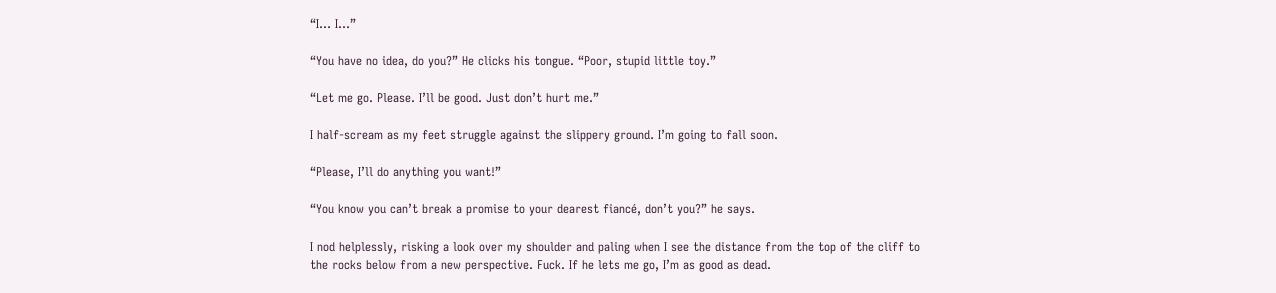“I… I…”

“You have no idea, do you?” He clicks his tongue. “Poor, stupid little toy.”

“Let me go. Please. I’ll be good. Just don’t hurt me.”

I half-scream as my feet struggle against the slippery ground. I’m going to fall soon.

“Please, I’ll do anything you want!”

“You know you can’t break a promise to your dearest fiancé, don’t you?” he says.

I nod helplessly, risking a look over my shoulder and paling when I see the distance from the top of the cliff to the rocks below from a new perspective. Fuck. If he lets me go, I’m as good as dead.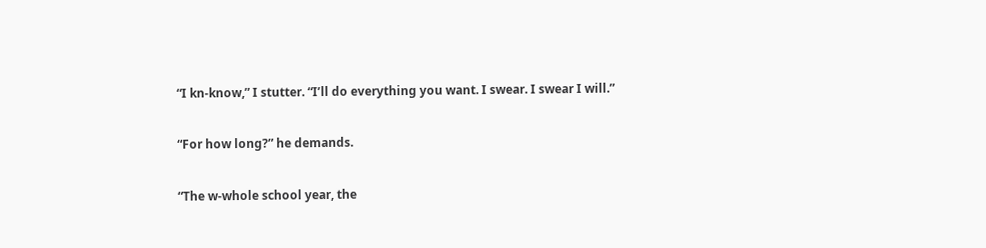“I kn-know,” I stutter. “I’ll do everything you want. I swear. I swear I will.”

“For how long?” he demands.

“The w-whole school year, the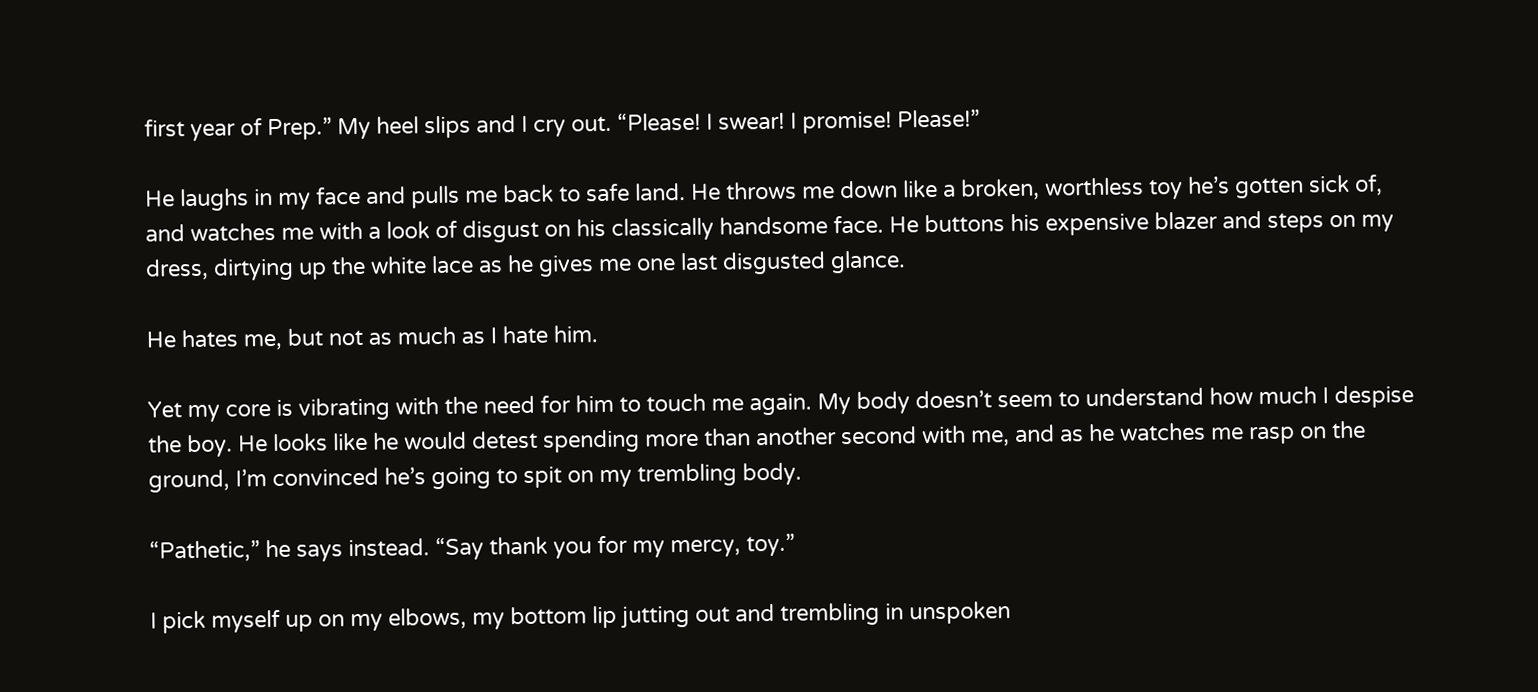first year of Prep.” My heel slips and I cry out. “Please! I swear! I promise! Please!”

He laughs in my face and pulls me back to safe land. He throws me down like a broken, worthless toy he’s gotten sick of, and watches me with a look of disgust on his classically handsome face. He buttons his expensive blazer and steps on my dress, dirtying up the white lace as he gives me one last disgusted glance.

He hates me, but not as much as I hate him.

Yet my core is vibrating with the need for him to touch me again. My body doesn’t seem to understand how much I despise the boy. He looks like he would detest spending more than another second with me, and as he watches me rasp on the ground, I’m convinced he’s going to spit on my trembling body.

“Pathetic,” he says instead. “Say thank you for my mercy, toy.”

I pick myself up on my elbows, my bottom lip jutting out and trembling in unspoken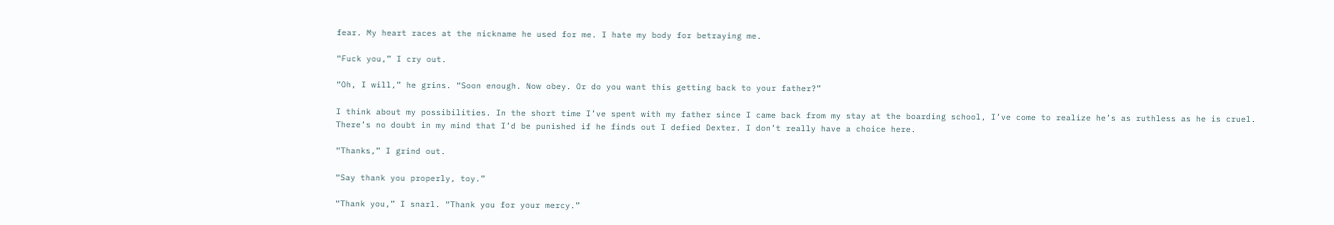fear. My heart races at the nickname he used for me. I hate my body for betraying me.

“Fuck you,” I cry out.

“Oh, I will,” he grins. “Soon enough. Now obey. Or do you want this getting back to your father?”

I think about my possibilities. In the short time I’ve spent with my father since I came back from my stay at the boarding school, I’ve come to realize he’s as ruthless as he is cruel. There’s no doubt in my mind that I’d be punished if he finds out I defied Dexter. I don’t really have a choice here.

“Thanks,” I grind out.

“Say thank you properly, toy.”

“Thank you,” I snarl. “Thank you for your mercy.”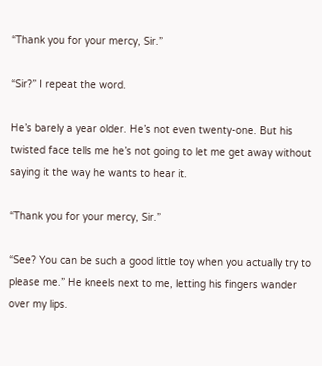“Thank you for your mercy, Sir.”

“Sir?” I repeat the word.

He’s barely a year older. He’s not even twenty-one. But his twisted face tells me he’s not going to let me get away without saying it the way he wants to hear it.

“Thank you for your mercy, Sir.”

“See? You can be such a good little toy when you actually try to please me.” He kneels next to me, letting his fingers wander over my lips.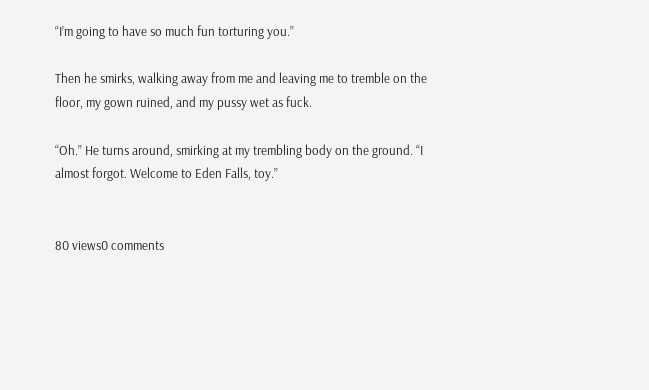“I’m going to have so much fun torturing you.”

Then he smirks, walking away from me and leaving me to tremble on the floor, my gown ruined, and my pussy wet as fuck.

“Oh.” He turns around, smirking at my trembling body on the ground. “I almost forgot. Welcome to Eden Falls, toy.”


80 views0 comments